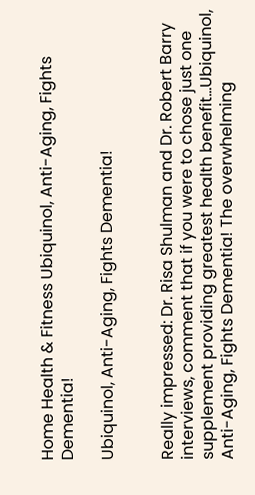Home Health & Fitness Ubiquinol, Anti-Aging, Fights Dementia!

Ubiquinol, Anti-Aging, Fights Dementia!


Really impressed: Dr. Risa Shulman and Dr. Robert Barry interviews, comment that if you were to chose just one supplement providing greatest health benefit…Ubiquinol, Anti-Aging, Fights Dementia! The overwhelming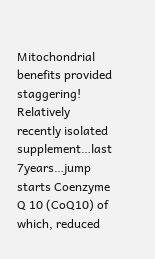Mitochondrial benefits provided staggering! Relatively recently isolated supplement…last 7years…jump starts Coenzyme Q 10 (CoQ10) of which, reduced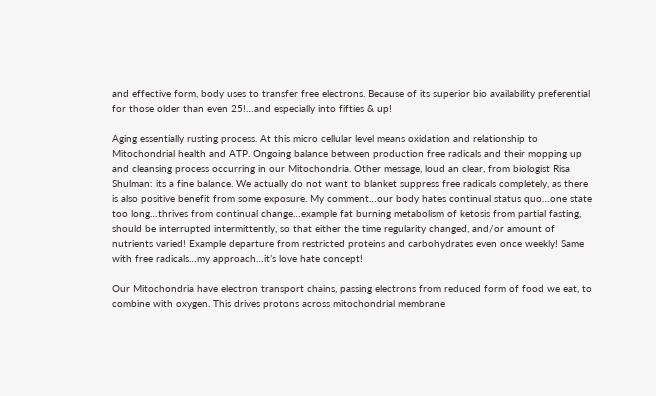and effective form, body uses to transfer free electrons. Because of its superior bio availability preferential for those older than even 25!…and especially into fifties & up!

Aging essentially rusting process. At this micro cellular level means oxidation and relationship to Mitochondrial health and ATP. Ongoing balance between production free radicals and their mopping up and cleansing process occurring in our Mitochondria. Other message, loud an clear, from biologist Risa Shulman: its a fine balance. We actually do not want to blanket suppress free radicals completely, as there is also positive benefit from some exposure. My comment…our body hates continual status quo…one state too long…thrives from continual change…example fat burning metabolism of ketosis from partial fasting, should be interrupted intermittently, so that either the time regularity changed, and/or amount of nutrients varied! Example departure from restricted proteins and carbohydrates even once weekly! Same with free radicals…my approach…it’s love hate concept!

Our Mitochondria have electron transport chains, passing electrons from reduced form of food we eat, to combine with oxygen. This drives protons across mitochondrial membrane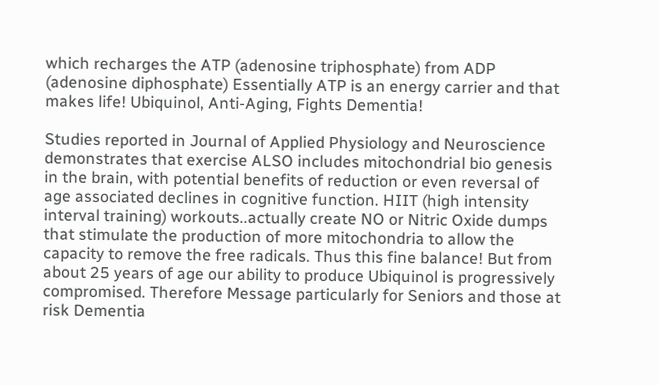which recharges the ATP (adenosine triphosphate) from ADP (adenosine diphosphate) Essentially ATP is an energy carrier and that makes life! Ubiquinol, Anti-Aging, Fights Dementia!

Studies reported in Journal of Applied Physiology and Neuroscience demonstrates that exercise ALSO includes mitochondrial bio genesis in the brain, with potential benefits of reduction or even reversal of age associated declines in cognitive function. HIIT (high intensity interval training) workouts..actually create NO or Nitric Oxide dumps that stimulate the production of more mitochondria to allow the capacity to remove the free radicals. Thus this fine balance! But from about 25 years of age our ability to produce Ubiquinol is progressively compromised. Therefore Message particularly for Seniors and those at risk Dementia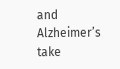and Alzheimer’s take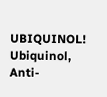UBIQUINOL! Ubiquinol, Anti-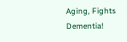Aging, Fights Dementia!